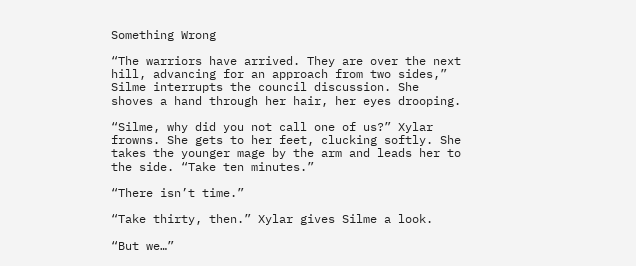Something Wrong

“The warriors have arrived. They are over the next hill, advancing for an approach from two sides,” Silme interrupts the council discussion. She shoves a hand through her hair, her eyes drooping.

“Silme, why did you not call one of us?” Xylar frowns. She gets to her feet, clucking softly. She takes the younger mage by the arm and leads her to the side. “Take ten minutes.”

“There isn’t time.”

“Take thirty, then.” Xylar gives Silme a look.

“But we…”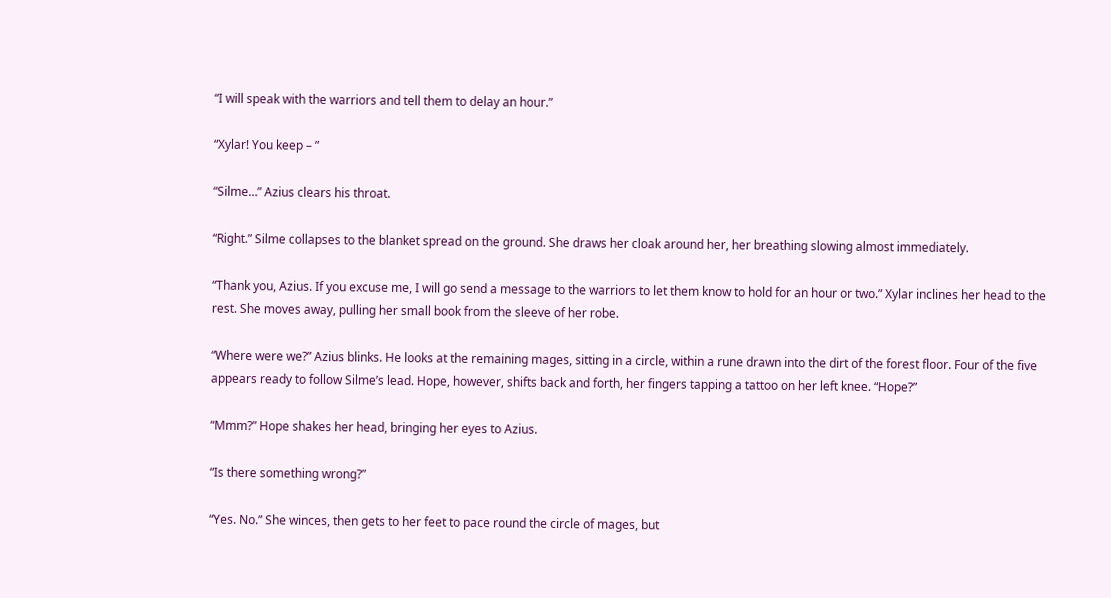“I will speak with the warriors and tell them to delay an hour.”

“Xylar! You keep – ”

“Silme…” Azius clears his throat.

“Right.” Silme collapses to the blanket spread on the ground. She draws her cloak around her, her breathing slowing almost immediately.

“Thank you, Azius. If you excuse me, I will go send a message to the warriors to let them know to hold for an hour or two.” Xylar inclines her head to the rest. She moves away, pulling her small book from the sleeve of her robe.

“Where were we?” Azius blinks. He looks at the remaining mages, sitting in a circle, within a rune drawn into the dirt of the forest floor. Four of the five appears ready to follow Silme’s lead. Hope, however, shifts back and forth, her fingers tapping a tattoo on her left knee. “Hope?”

“Mmm?” Hope shakes her head, bringing her eyes to Azius.

“Is there something wrong?”

“Yes. No.” She winces, then gets to her feet to pace round the circle of mages, but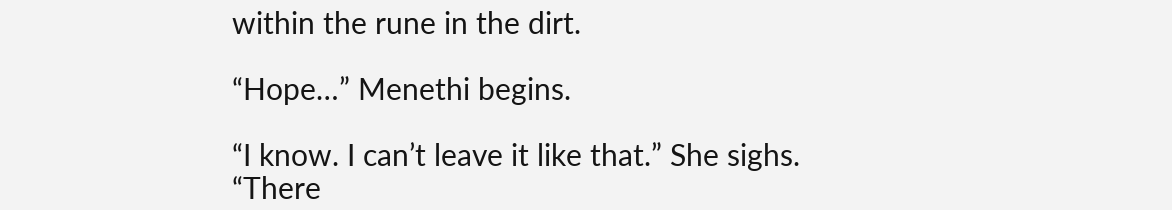within the rune in the dirt.

“Hope…” Menethi begins.

“I know. I can’t leave it like that.” She sighs. “There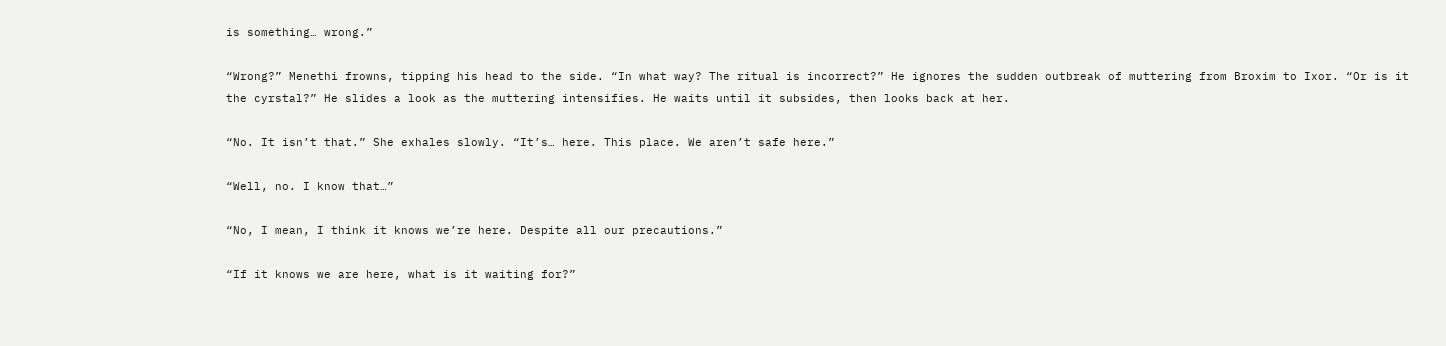is something… wrong.”

“Wrong?” Menethi frowns, tipping his head to the side. “In what way? The ritual is incorrect?” He ignores the sudden outbreak of muttering from Broxim to Ixor. “Or is it the cyrstal?” He slides a look as the muttering intensifies. He waits until it subsides, then looks back at her.

“No. It isn’t that.” She exhales slowly. “It’s… here. This place. We aren’t safe here.”

“Well, no. I know that…”

“No, I mean, I think it knows we’re here. Despite all our precautions.”

“If it knows we are here, what is it waiting for?”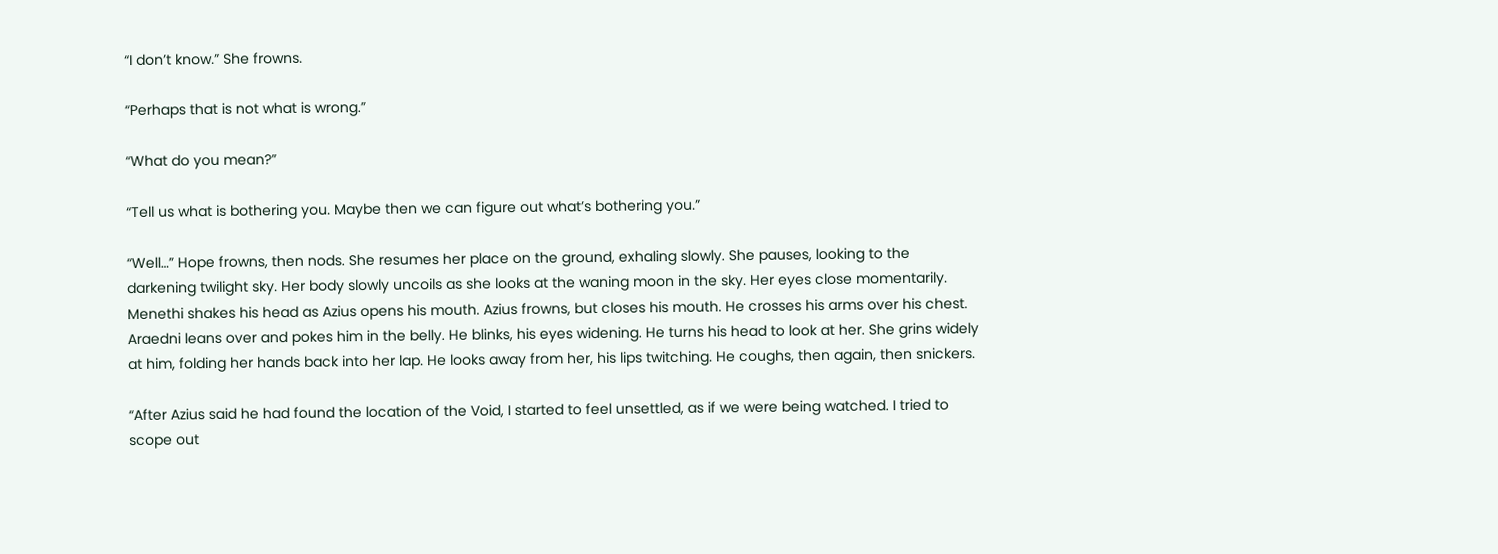“I don’t know.” She frowns.

“Perhaps that is not what is wrong.”

“What do you mean?”

“Tell us what is bothering you. Maybe then we can figure out what’s bothering you.”

“Well…” Hope frowns, then nods. She resumes her place on the ground, exhaling slowly. She pauses, looking to the darkening twilight sky. Her body slowly uncoils as she looks at the waning moon in the sky. Her eyes close momentarily. Menethi shakes his head as Azius opens his mouth. Azius frowns, but closes his mouth. He crosses his arms over his chest. Araedni leans over and pokes him in the belly. He blinks, his eyes widening. He turns his head to look at her. She grins widely at him, folding her hands back into her lap. He looks away from her, his lips twitching. He coughs, then again, then snickers.

“After Azius said he had found the location of the Void, I started to feel unsettled, as if we were being watched. I tried to scope out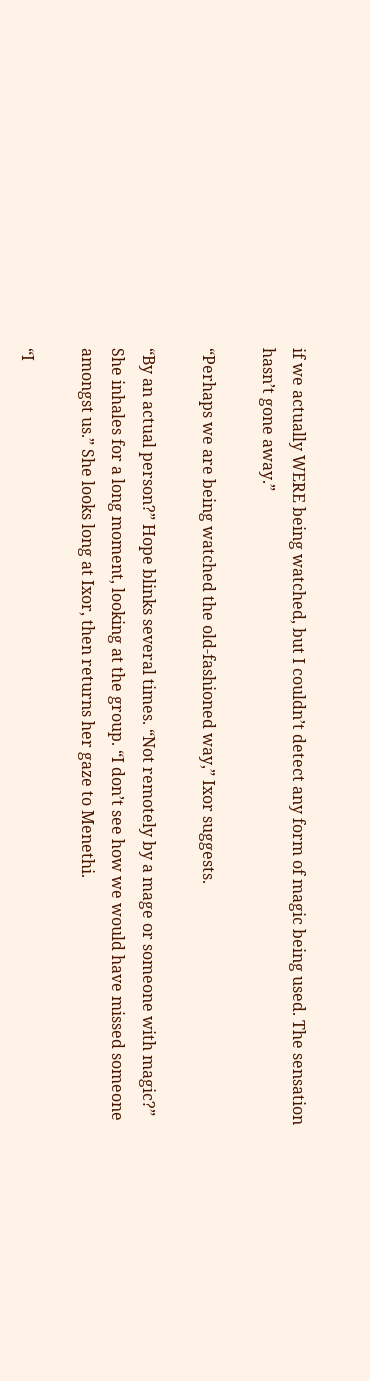if we actually WERE being watched, but I couldn’t detect any form of magic being used. The sensation hasn’t gone away.”

“Perhaps we are being watched the old-fashioned way,” Ixor suggests.

“By an actual person?” Hope blinks several times. “Not remotely by a mage or someone with magic?” She inhales for a long moment, looking at the group. “I don’t see how we would have missed someone amongst us.” She looks long at Ixor, then returns her gaze to Menethi.

“I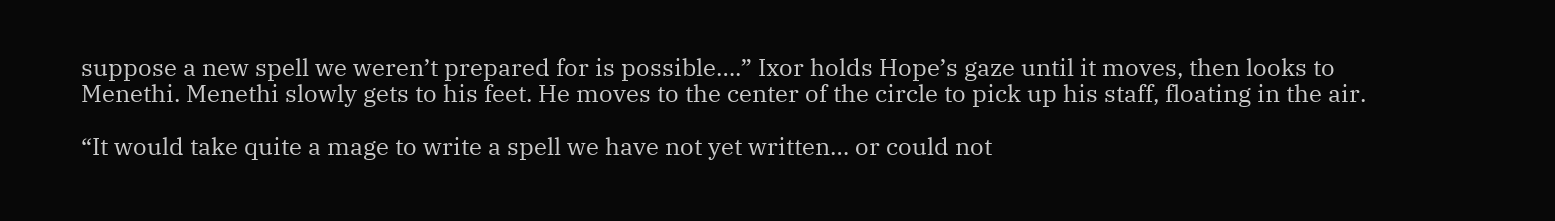suppose a new spell we weren’t prepared for is possible….” Ixor holds Hope’s gaze until it moves, then looks to Menethi. Menethi slowly gets to his feet. He moves to the center of the circle to pick up his staff, floating in the air.

“It would take quite a mage to write a spell we have not yet written… or could not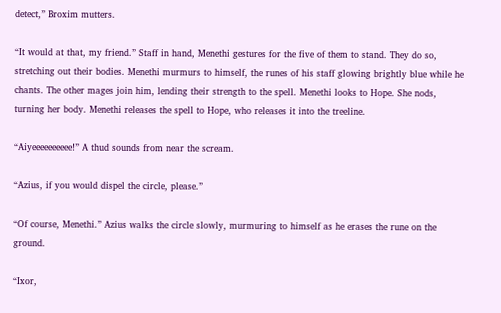detect,” Broxim mutters.

“It would at that, my friend.” Staff in hand, Menethi gestures for the five of them to stand. They do so, stretching out their bodies. Menethi murmurs to himself, the runes of his staff glowing brightly blue while he chants. The other mages join him, lending their strength to the spell. Menethi looks to Hope. She nods, turning her body. Menethi releases the spell to Hope, who releases it into the treeline.

“Aiyeeeeeeeeee!” A thud sounds from near the scream.

“Azius, if you would dispel the circle, please.”

“Of course, Menethi.” Azius walks the circle slowly, murmuring to himself as he erases the rune on the ground.

“Ixor,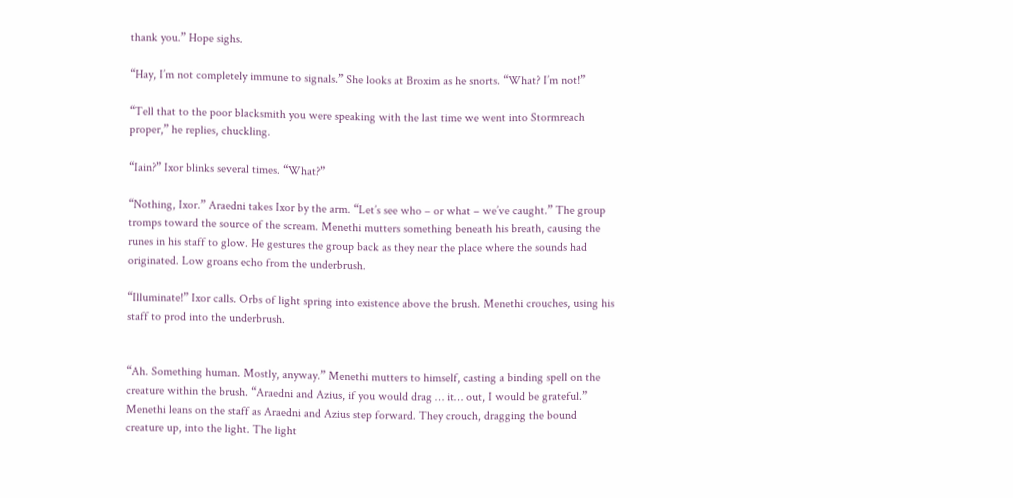thank you.” Hope sighs.

“Hay, I’m not completely immune to signals.” She looks at Broxim as he snorts. “What? I’m not!”

“Tell that to the poor blacksmith you were speaking with the last time we went into Stormreach proper,” he replies, chuckling.

“Iain?” Ixor blinks several times. “What?”

“Nothing, Ixor.” Araedni takes Ixor by the arm. “Let’s see who – or what – we’ve caught.” The group tromps toward the source of the scream. Menethi mutters something beneath his breath, causing the runes in his staff to glow. He gestures the group back as they near the place where the sounds had originated. Low groans echo from the underbrush.

“Illuminate!” Ixor calls. Orbs of light spring into existence above the brush. Menethi crouches, using his staff to prod into the underbrush.


“Ah. Something human. Mostly, anyway.” Menethi mutters to himself, casting a binding spell on the creature within the brush. “Araedni and Azius, if you would drag … it… out, I would be grateful.” Menethi leans on the staff as Araedni and Azius step forward. They crouch, dragging the bound creature up, into the light. The light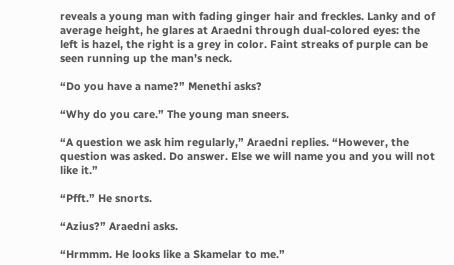reveals a young man with fading ginger hair and freckles. Lanky and of average height, he glares at Araedni through dual-colored eyes: the left is hazel, the right is a grey in color. Faint streaks of purple can be seen running up the man’s neck.

“Do you have a name?” Menethi asks?

“Why do you care.” The young man sneers.

“A question we ask him regularly,” Araedni replies. “However, the question was asked. Do answer. Else we will name you and you will not like it.”

“Pfft.” He snorts.

“Azius?” Araedni asks.

“Hrmmm. He looks like a Skamelar to me.”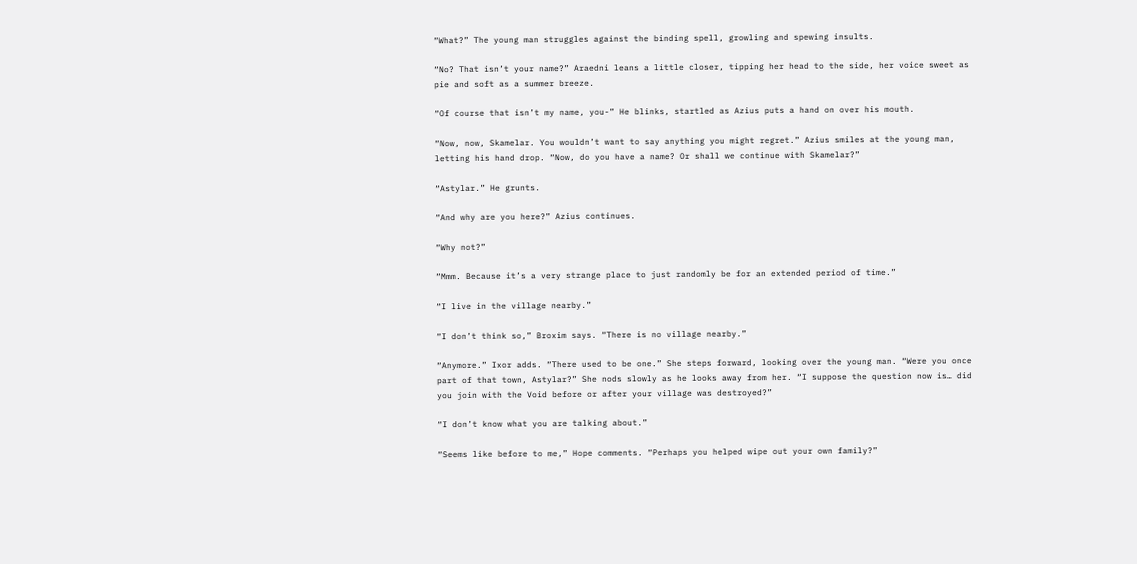“What?” The young man struggles against the binding spell, growling and spewing insults.

“No? That isn’t your name?” Araedni leans a little closer, tipping her head to the side, her voice sweet as pie and soft as a summer breeze.

“Of course that isn’t my name, you-” He blinks, startled as Azius puts a hand on over his mouth.

“Now, now, Skamelar. You wouldn’t want to say anything you might regret.” Azius smiles at the young man, letting his hand drop. “Now, do you have a name? Or shall we continue with Skamelar?”

“Astylar.” He grunts.

“And why are you here?” Azius continues.

“Why not?”

“Mmm. Because it’s a very strange place to just randomly be for an extended period of time.”

“I live in the village nearby.”

“I don’t think so,” Broxim says. “There is no village nearby.”

“Anymore.” Ixor adds. “There used to be one.” She steps forward, looking over the young man. “Were you once part of that town, Astylar?” She nods slowly as he looks away from her. “I suppose the question now is… did you join with the Void before or after your village was destroyed?”

“I don’t know what you are talking about.”

“Seems like before to me,” Hope comments. “Perhaps you helped wipe out your own family?”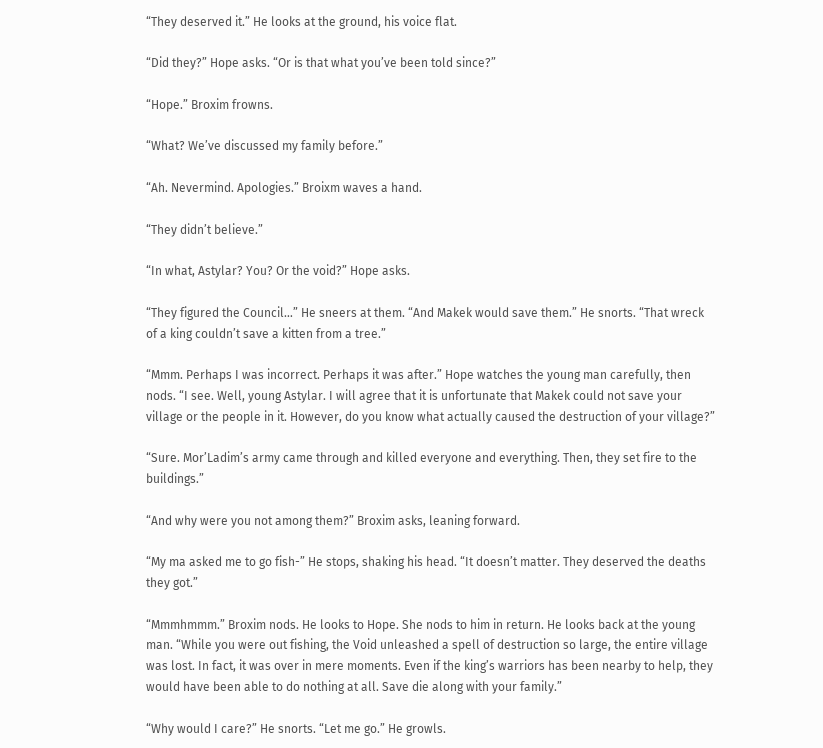“They deserved it.” He looks at the ground, his voice flat.

“Did they?” Hope asks. “Or is that what you’ve been told since?”

“Hope.” Broxim frowns.

“What? We’ve discussed my family before.”

“Ah. Nevermind. Apologies.” Broixm waves a hand.

“They didn’t believe.”

“In what, Astylar? You? Or the void?” Hope asks.

“They figured the Council…” He sneers at them. “And Makek would save them.” He snorts. “That wreck of a king couldn’t save a kitten from a tree.”

“Mmm. Perhaps I was incorrect. Perhaps it was after.” Hope watches the young man carefully, then nods. “I see. Well, young Astylar. I will agree that it is unfortunate that Makek could not save your village or the people in it. However, do you know what actually caused the destruction of your village?”

“Sure. Mor’Ladim’s army came through and killed everyone and everything. Then, they set fire to the buildings.”

“And why were you not among them?” Broxim asks, leaning forward.

“My ma asked me to go fish-” He stops, shaking his head. “It doesn’t matter. They deserved the deaths they got.”

“Mmmhmmm.” Broxim nods. He looks to Hope. She nods to him in return. He looks back at the young man. “While you were out fishing, the Void unleashed a spell of destruction so large, the entire village was lost. In fact, it was over in mere moments. Even if the king’s warriors has been nearby to help, they would have been able to do nothing at all. Save die along with your family.”

“Why would I care?” He snorts. “Let me go.” He growls.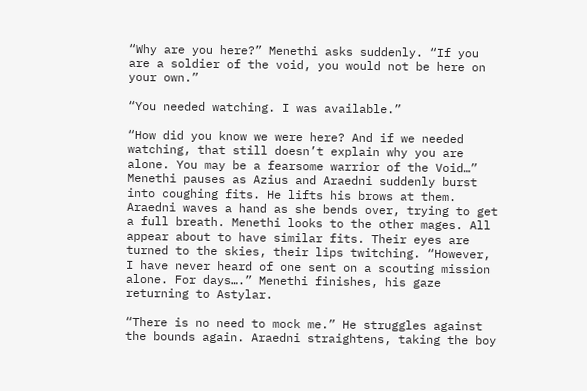“Why are you here?” Menethi asks suddenly. “If you are a soldier of the void, you would not be here on your own.”

“You needed watching. I was available.”

“How did you know we were here? And if we needed watching, that still doesn’t explain why you are alone. You may be a fearsome warrior of the Void…” Menethi pauses as Azius and Araedni suddenly burst into coughing fits. He lifts his brows at them. Araedni waves a hand as she bends over, trying to get a full breath. Menethi looks to the other mages. All appear about to have similar fits. Their eyes are turned to the skies, their lips twitching. “However, I have never heard of one sent on a scouting mission alone. For days….” Menethi finishes, his gaze returning to Astylar.

“There is no need to mock me.” He struggles against the bounds again. Araedni straightens, taking the boy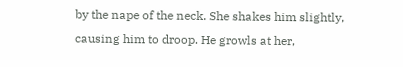by the nape of the neck. She shakes him slightly, causing him to droop. He growls at her,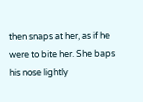then snaps at her, as if he were to bite her. She baps his nose lightly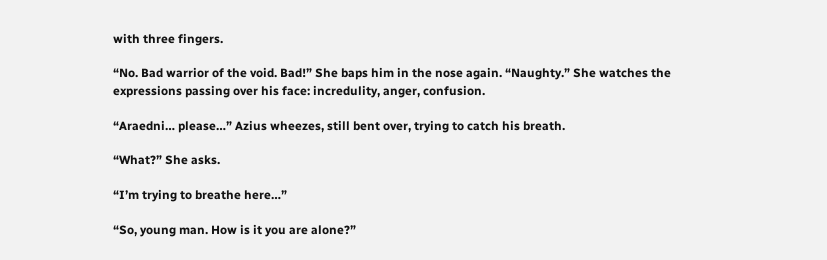with three fingers.

“No. Bad warrior of the void. Bad!” She baps him in the nose again. “Naughty.” She watches the expressions passing over his face: incredulity, anger, confusion.

“Araedni… please…” Azius wheezes, still bent over, trying to catch his breath.

“What?” She asks.

“I’m trying to breathe here…”

“So, young man. How is it you are alone?”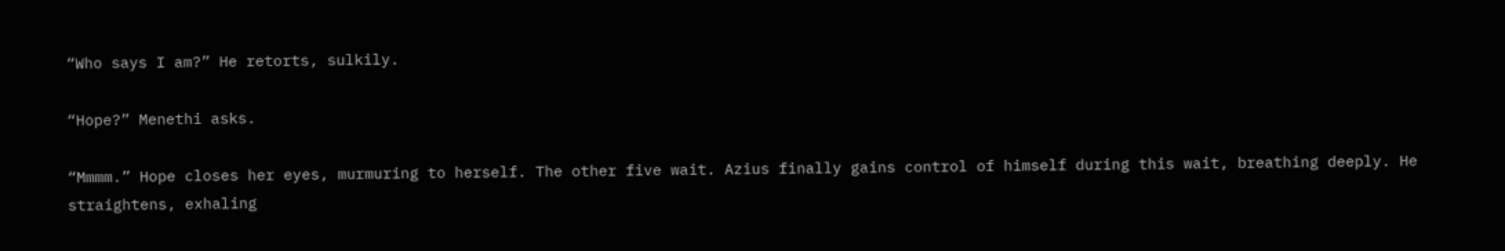“Who says I am?” He retorts, sulkily.

“Hope?” Menethi asks.

“Mmmm.” Hope closes her eyes, murmuring to herself. The other five wait. Azius finally gains control of himself during this wait, breathing deeply. He straightens, exhaling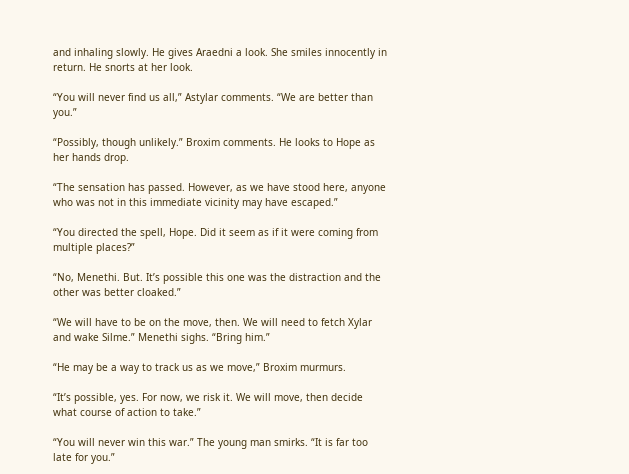and inhaling slowly. He gives Araedni a look. She smiles innocently in return. He snorts at her look.

“You will never find us all,” Astylar comments. “We are better than you.”

“Possibly, though unlikely.” Broxim comments. He looks to Hope as her hands drop.

“The sensation has passed. However, as we have stood here, anyone who was not in this immediate vicinity may have escaped.”

“You directed the spell, Hope. Did it seem as if it were coming from multiple places?”

“No, Menethi. But. It’s possible this one was the distraction and the other was better cloaked.”

“We will have to be on the move, then. We will need to fetch Xylar and wake Silme.” Menethi sighs. “Bring him.”

“He may be a way to track us as we move,” Broxim murmurs.

“It’s possible, yes. For now, we risk it. We will move, then decide what course of action to take.”

“You will never win this war.” The young man smirks. “It is far too late for you.”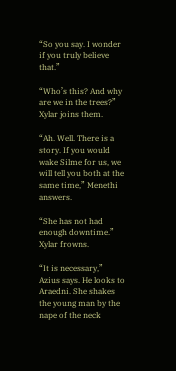“So you say. I wonder if you truly believe that.”

“Who’s this? And why are we in the trees?” Xylar joins them.

“Ah. Well. There is a story. If you would wake Silme for us, we will tell you both at the same time,” Menethi answers.

“She has not had enough downtime.” Xylar frowns.

“It is necessary,” Azius says. He looks to Araedni. She shakes the young man by the nape of the neck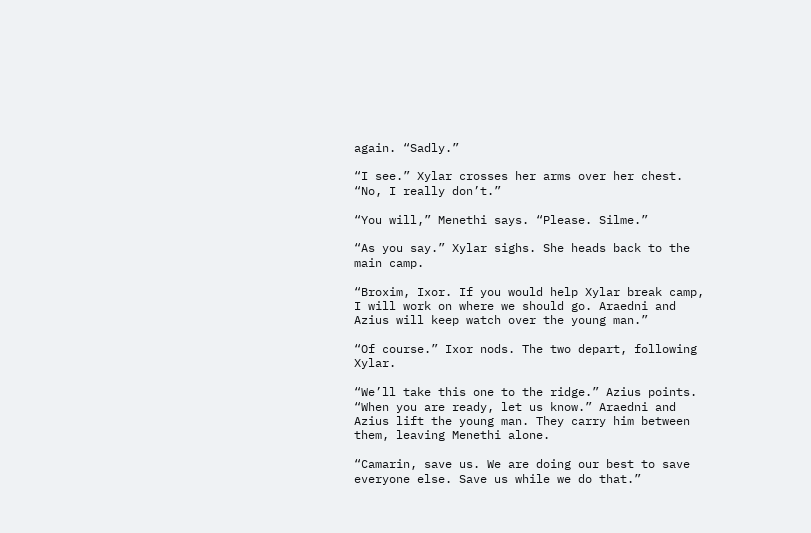again. “Sadly.”

“I see.” Xylar crosses her arms over her chest. “No, I really don’t.”

“You will,” Menethi says. “Please. Silme.”

“As you say.” Xylar sighs. She heads back to the main camp.

“Broxim, Ixor. If you would help Xylar break camp, I will work on where we should go. Araedni and Azius will keep watch over the young man.”

“Of course.” Ixor nods. The two depart, following Xylar.

“We’ll take this one to the ridge.” Azius points. “When you are ready, let us know.” Araedni and Azius lift the young man. They carry him between them, leaving Menethi alone.

“Camarin, save us. We are doing our best to save everyone else. Save us while we do that.”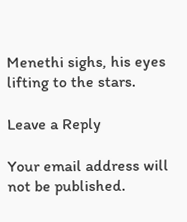Menethi sighs, his eyes lifting to the stars.

Leave a Reply

Your email address will not be published.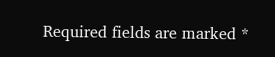Required fields are marked *